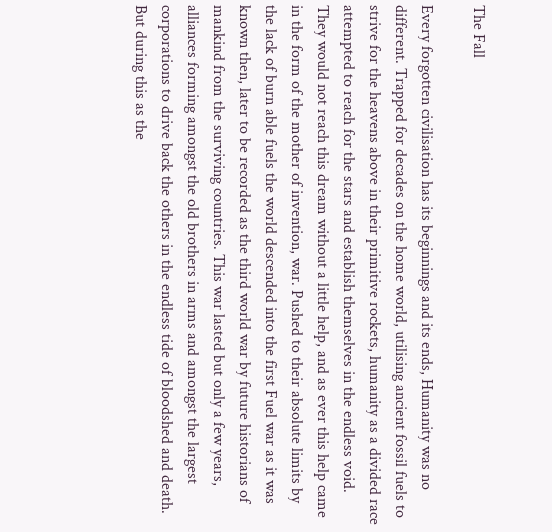The Fall

Every forgotten civilisation has its beginnings and its ends, Humanity was no different. Trapped for decades on the home world, utilising ancient fossil fuels to strive for the heavens above in their primitive rockets, humanity as a divided race attempted to reach for the stars and establish themselves in the endless void. They would not reach this dream without a little help, and as ever this help came in the form of the mother of invention, war. Pushed to their absolute limits by the lack of burn able fuels the world descended into the first Fuel war as it was known then, later to be recorded as the third world war by future historians of mankind from the surviving countries. This war lasted but only a few years, alliances forming amongst the old brothers in arms and amongst the largest corporations to drive back the others in the endless tide of bloodshed and death. But during this as the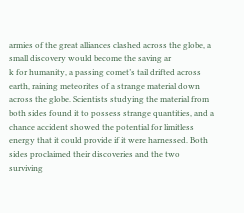armies of the great alliances clashed across the globe, a small discovery would become the saving ar
k for humanity, a passing comet’s tail drifted across earth, raining meteorites of a strange material down across the globe. Scientists studying the material from both sides found it to possess strange quantities, and a chance accident showed the potential for limitless energy that it could provide if it were harnessed. Both sides proclaimed their discoveries and the two surviving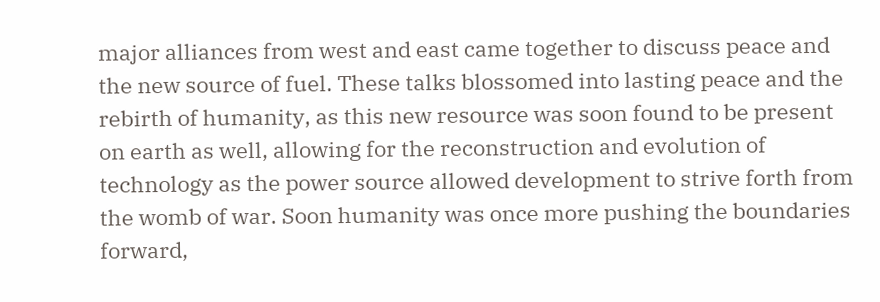major alliances from west and east came together to discuss peace and the new source of fuel. These talks blossomed into lasting peace and the rebirth of humanity, as this new resource was soon found to be present on earth as well, allowing for the reconstruction and evolution of technology as the power source allowed development to strive forth from the womb of war. Soon humanity was once more pushing the boundaries forward,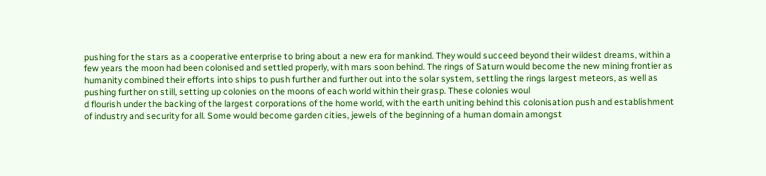pushing for the stars as a cooperative enterprise to bring about a new era for mankind. They would succeed beyond their wildest dreams, within a few years the moon had been colonised and settled properly, with mars soon behind. The rings of Saturn would become the new mining frontier as humanity combined their efforts into ships to push further and further out into the solar system, settling the rings largest meteors, as well as pushing further on still, setting up colonies on the moons of each world within their grasp. These colonies woul
d flourish under the backing of the largest corporations of the home world, with the earth uniting behind this colonisation push and establishment of industry and security for all. Some would become garden cities, jewels of the beginning of a human domain amongst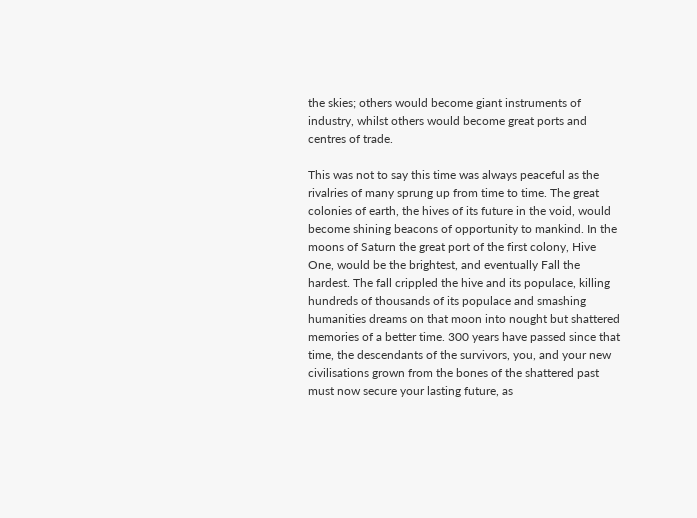the skies; others would become giant instruments of industry, whilst others would become great ports and centres of trade.

This was not to say this time was always peaceful as the rivalries of many sprung up from time to time. The great colonies of earth, the hives of its future in the void, would become shining beacons of opportunity to mankind. In the moons of Saturn the great port of the first colony, Hive One, would be the brightest, and eventually Fall the hardest. The fall crippled the hive and its populace, killing hundreds of thousands of its populace and smashing humanities dreams on that moon into nought but shattered memories of a better time. 300 years have passed since that time, the descendants of the survivors, you, and your new civilisations grown from the bones of the shattered past must now secure your lasting future, as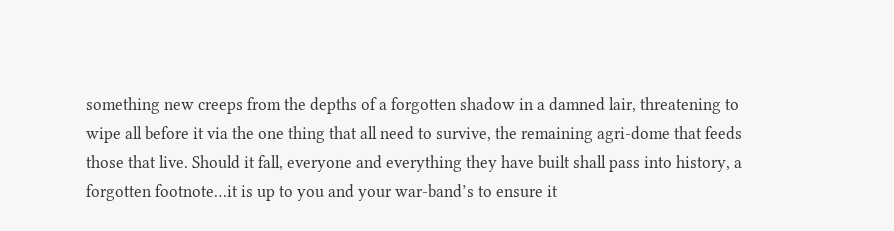something new creeps from the depths of a forgotten shadow in a damned lair, threatening to wipe all before it via the one thing that all need to survive, the remaining agri-dome that feeds those that live. Should it fall, everyone and everything they have built shall pass into history, a forgotten footnote…it is up to you and your war-band’s to ensure it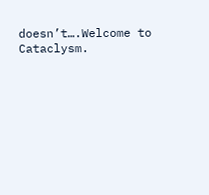doesn’t….Welcome to Cataclysm.